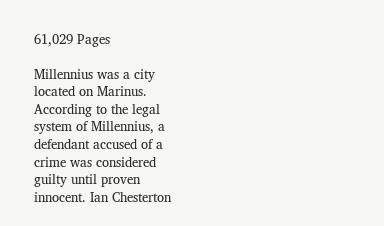61,029 Pages

Millennius was a city located on Marinus. According to the legal system of Millennius, a defendant accused of a crime was considered guilty until proven innocent. Ian Chesterton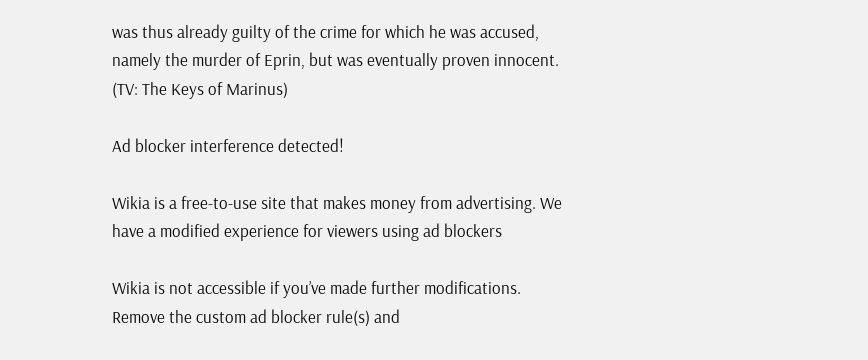was thus already guilty of the crime for which he was accused, namely the murder of Eprin, but was eventually proven innocent. (TV: The Keys of Marinus)

Ad blocker interference detected!

Wikia is a free-to-use site that makes money from advertising. We have a modified experience for viewers using ad blockers

Wikia is not accessible if you’ve made further modifications. Remove the custom ad blocker rule(s) and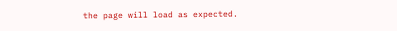the page will load as expected.